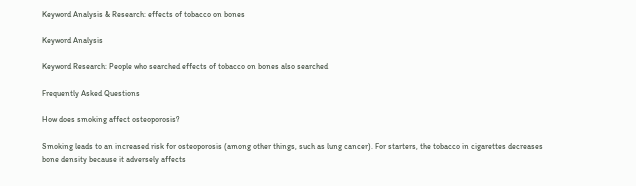Keyword Analysis & Research: effects of tobacco on bones

Keyword Analysis

Keyword Research: People who searched effects of tobacco on bones also searched

Frequently Asked Questions

How does smoking affect osteoporosis?

Smoking leads to an increased risk for osteoporosis (among other things, such as lung cancer). For starters, the tobacco in cigarettes decreases bone density because it adversely affects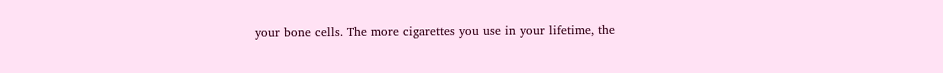your bone cells. The more cigarettes you use in your lifetime, the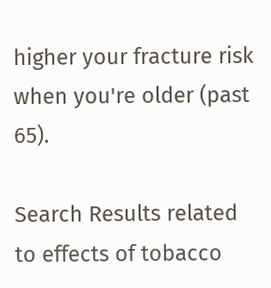higher your fracture risk when you're older (past 65).

Search Results related to effects of tobacco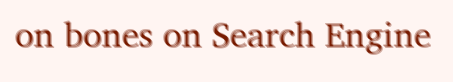on bones on Search Engine